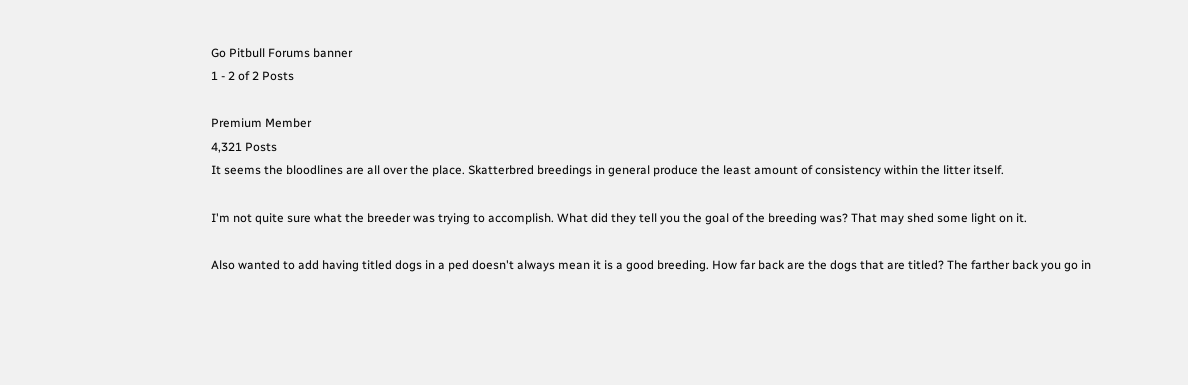Go Pitbull Forums banner
1 - 2 of 2 Posts

Premium Member
4,321 Posts
It seems the bloodlines are all over the place. Skatterbred breedings in general produce the least amount of consistency within the litter itself.

I'm not quite sure what the breeder was trying to accomplish. What did they tell you the goal of the breeding was? That may shed some light on it.

Also wanted to add having titled dogs in a ped doesn't always mean it is a good breeding. How far back are the dogs that are titled? The farther back you go in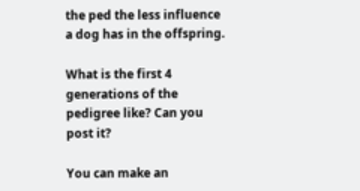the ped the less influence a dog has in the offspring.

What is the first 4 generations of the pedigree like? Can you post it?

You can make an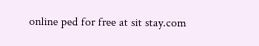online ped for free at sit stay.com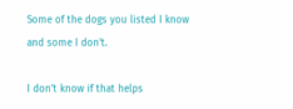Some of the dogs you listed I know and some I don't.

I don't know if that helps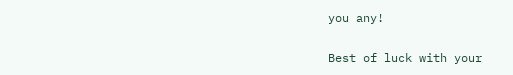you any!

Best of luck with your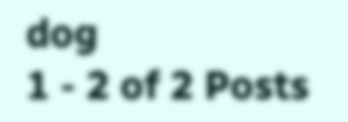dog
1 - 2 of 2 Posts